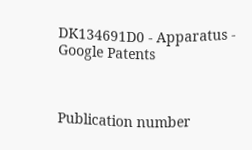DK134691D0 - Apparatus - Google Patents



Publication number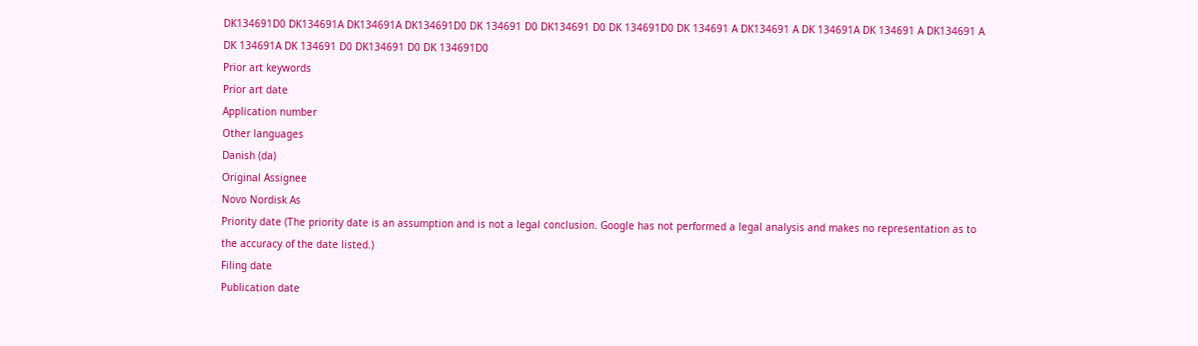DK134691D0 DK134691A DK134691A DK134691D0 DK 134691 D0 DK134691 D0 DK 134691D0 DK 134691 A DK134691 A DK 134691A DK 134691 A DK134691 A DK 134691A DK 134691 D0 DK134691 D0 DK 134691D0
Prior art keywords
Prior art date
Application number
Other languages
Danish (da)
Original Assignee
Novo Nordisk As
Priority date (The priority date is an assumption and is not a legal conclusion. Google has not performed a legal analysis and makes no representation as to the accuracy of the date listed.)
Filing date
Publication date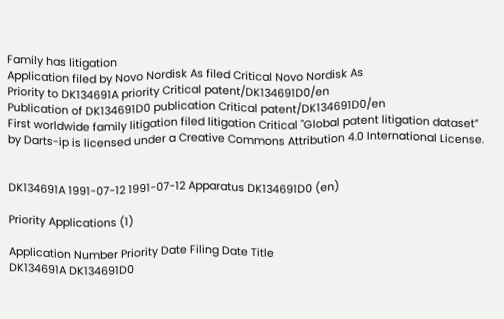Family has litigation
Application filed by Novo Nordisk As filed Critical Novo Nordisk As
Priority to DK134691A priority Critical patent/DK134691D0/en
Publication of DK134691D0 publication Critical patent/DK134691D0/en
First worldwide family litigation filed litigation Critical "Global patent litigation dataset” by Darts-ip is licensed under a Creative Commons Attribution 4.0 International License.


DK134691A 1991-07-12 1991-07-12 Apparatus DK134691D0 (en)

Priority Applications (1)

Application Number Priority Date Filing Date Title
DK134691A DK134691D0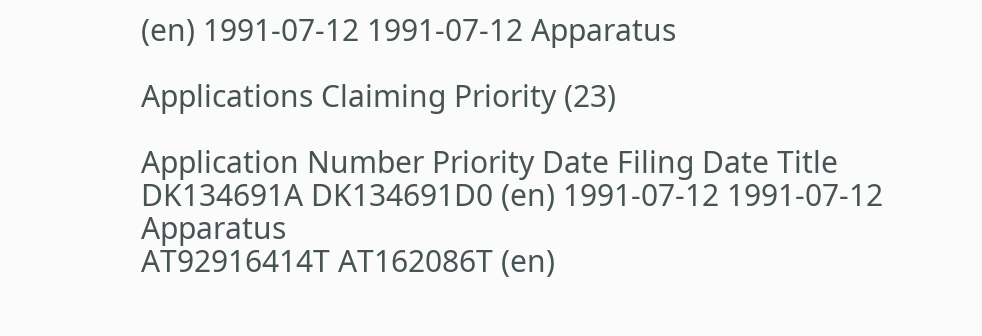(en) 1991-07-12 1991-07-12 Apparatus

Applications Claiming Priority (23)

Application Number Priority Date Filing Date Title
DK134691A DK134691D0 (en) 1991-07-12 1991-07-12 Apparatus
AT92916414T AT162086T (en)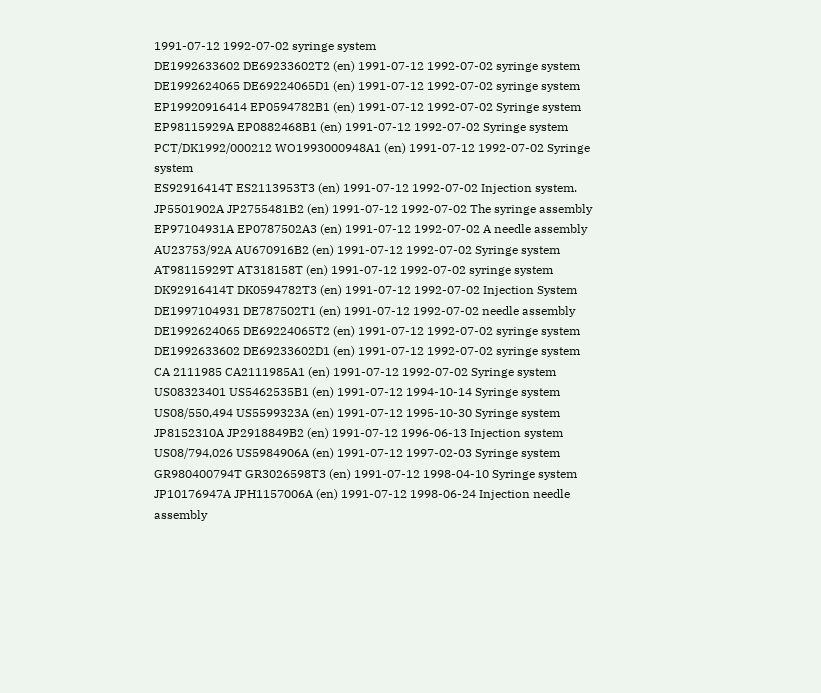1991-07-12 1992-07-02 syringe system
DE1992633602 DE69233602T2 (en) 1991-07-12 1992-07-02 syringe system
DE1992624065 DE69224065D1 (en) 1991-07-12 1992-07-02 syringe system
EP19920916414 EP0594782B1 (en) 1991-07-12 1992-07-02 Syringe system
EP98115929A EP0882468B1 (en) 1991-07-12 1992-07-02 Syringe system
PCT/DK1992/000212 WO1993000948A1 (en) 1991-07-12 1992-07-02 Syringe system
ES92916414T ES2113953T3 (en) 1991-07-12 1992-07-02 Injection system.
JP5501902A JP2755481B2 (en) 1991-07-12 1992-07-02 The syringe assembly
EP97104931A EP0787502A3 (en) 1991-07-12 1992-07-02 A needle assembly
AU23753/92A AU670916B2 (en) 1991-07-12 1992-07-02 Syringe system
AT98115929T AT318158T (en) 1991-07-12 1992-07-02 syringe system
DK92916414T DK0594782T3 (en) 1991-07-12 1992-07-02 Injection System
DE1997104931 DE787502T1 (en) 1991-07-12 1992-07-02 needle assembly
DE1992624065 DE69224065T2 (en) 1991-07-12 1992-07-02 syringe system
DE1992633602 DE69233602D1 (en) 1991-07-12 1992-07-02 syringe system
CA 2111985 CA2111985A1 (en) 1991-07-12 1992-07-02 Syringe system
US08323401 US5462535B1 (en) 1991-07-12 1994-10-14 Syringe system
US08/550,494 US5599323A (en) 1991-07-12 1995-10-30 Syringe system
JP8152310A JP2918849B2 (en) 1991-07-12 1996-06-13 Injection system
US08/794,026 US5984906A (en) 1991-07-12 1997-02-03 Syringe system
GR980400794T GR3026598T3 (en) 1991-07-12 1998-04-10 Syringe system
JP10176947A JPH1157006A (en) 1991-07-12 1998-06-24 Injection needle assembly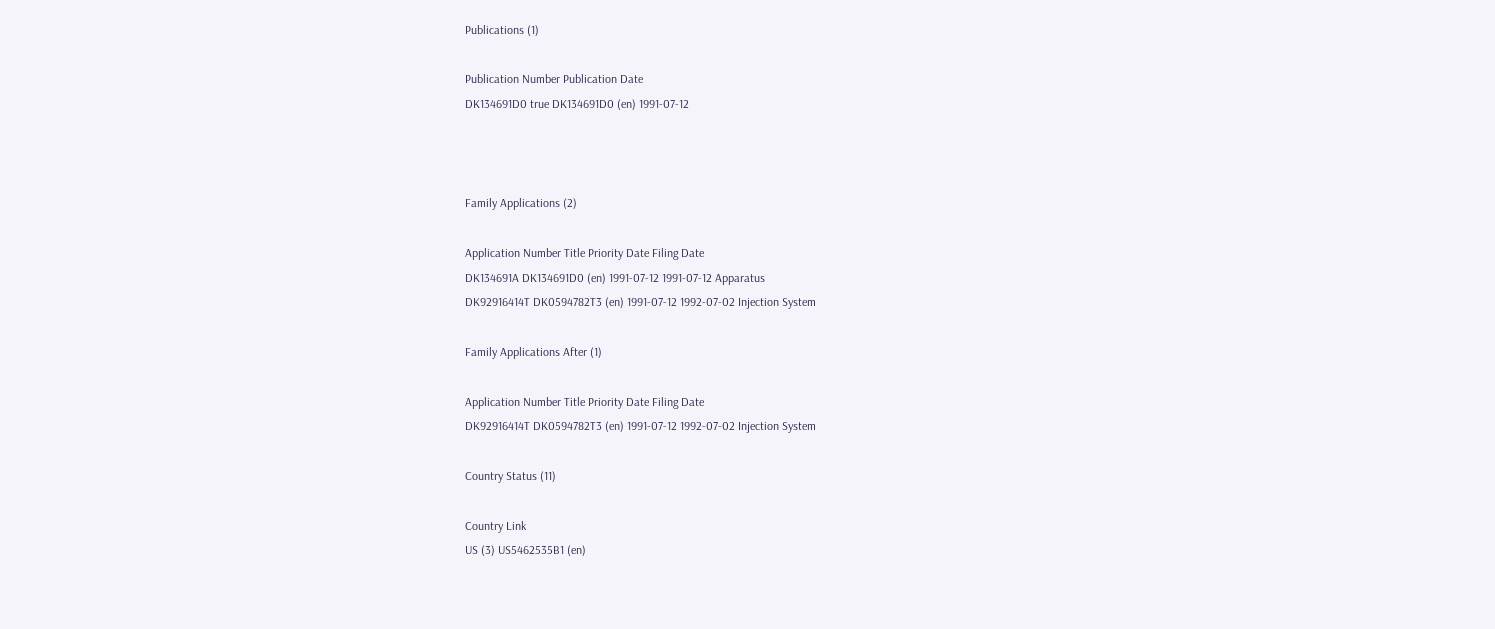Publications (1)

Publication Number Publication Date
DK134691D0 true DK134691D0 (en) 1991-07-12



Family Applications (2)

Application Number Title Priority Date Filing Date
DK134691A DK134691D0 (en) 1991-07-12 1991-07-12 Apparatus
DK92916414T DK0594782T3 (en) 1991-07-12 1992-07-02 Injection System

Family Applications After (1)

Application Number Title Priority Date Filing Date
DK92916414T DK0594782T3 (en) 1991-07-12 1992-07-02 Injection System

Country Status (11)

Country Link
US (3) US5462535B1 (en)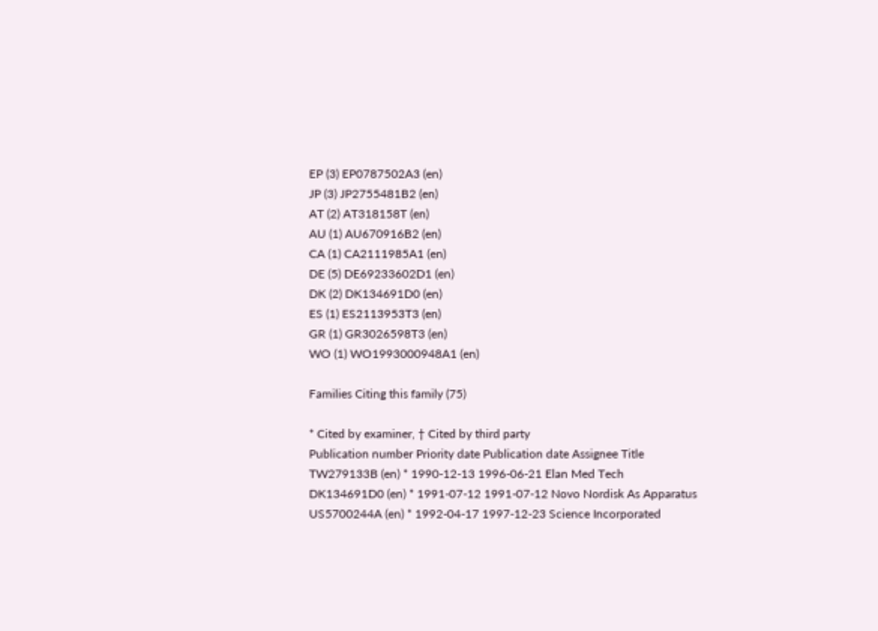EP (3) EP0787502A3 (en)
JP (3) JP2755481B2 (en)
AT (2) AT318158T (en)
AU (1) AU670916B2 (en)
CA (1) CA2111985A1 (en)
DE (5) DE69233602D1 (en)
DK (2) DK134691D0 (en)
ES (1) ES2113953T3 (en)
GR (1) GR3026598T3 (en)
WO (1) WO1993000948A1 (en)

Families Citing this family (75)

* Cited by examiner, † Cited by third party
Publication number Priority date Publication date Assignee Title
TW279133B (en) * 1990-12-13 1996-06-21 Elan Med Tech
DK134691D0 (en) * 1991-07-12 1991-07-12 Novo Nordisk As Apparatus
US5700244A (en) * 1992-04-17 1997-12-23 Science Incorporated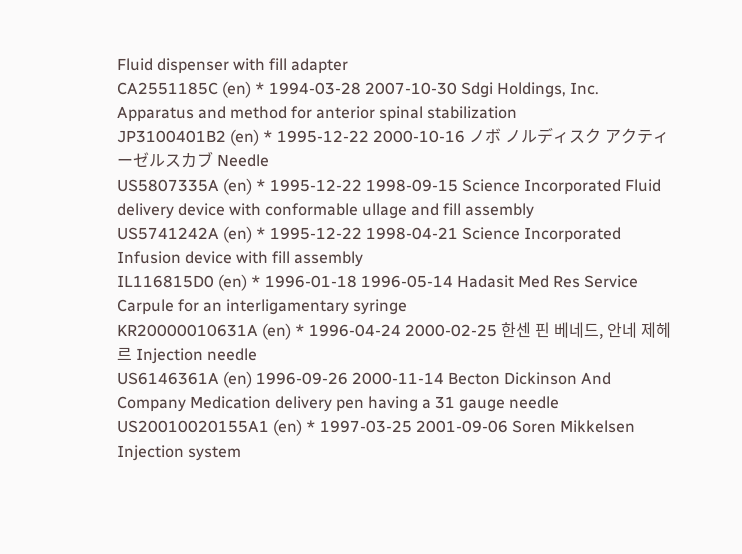Fluid dispenser with fill adapter
CA2551185C (en) * 1994-03-28 2007-10-30 Sdgi Holdings, Inc. Apparatus and method for anterior spinal stabilization
JP3100401B2 (en) * 1995-12-22 2000-10-16 ノボ ノルディスク アクティーゼルスカブ Needle
US5807335A (en) * 1995-12-22 1998-09-15 Science Incorporated Fluid delivery device with conformable ullage and fill assembly
US5741242A (en) * 1995-12-22 1998-04-21 Science Incorporated Infusion device with fill assembly
IL116815D0 (en) * 1996-01-18 1996-05-14 Hadasit Med Res Service Carpule for an interligamentary syringe
KR20000010631A (en) * 1996-04-24 2000-02-25 한센 핀 베네드, 안네 제헤르 Injection needle
US6146361A (en) 1996-09-26 2000-11-14 Becton Dickinson And Company Medication delivery pen having a 31 gauge needle
US20010020155A1 (en) * 1997-03-25 2001-09-06 Soren Mikkelsen Injection system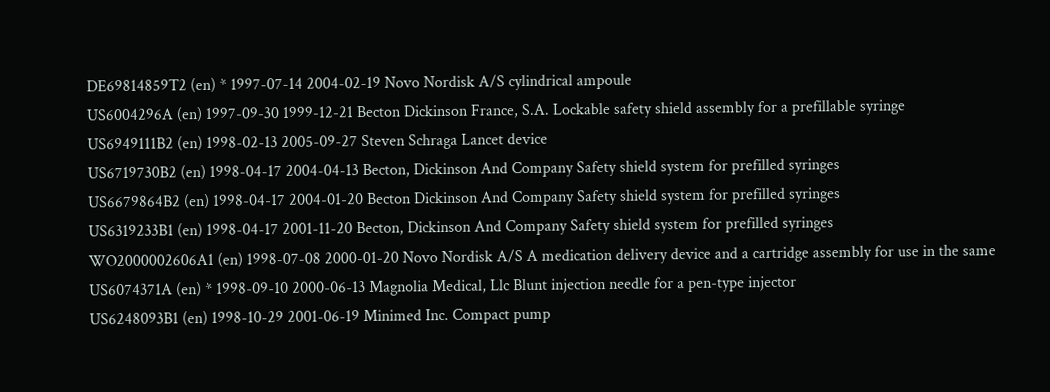DE69814859T2 (en) * 1997-07-14 2004-02-19 Novo Nordisk A/S cylindrical ampoule
US6004296A (en) 1997-09-30 1999-12-21 Becton Dickinson France, S.A. Lockable safety shield assembly for a prefillable syringe
US6949111B2 (en) 1998-02-13 2005-09-27 Steven Schraga Lancet device
US6719730B2 (en) 1998-04-17 2004-04-13 Becton, Dickinson And Company Safety shield system for prefilled syringes
US6679864B2 (en) 1998-04-17 2004-01-20 Becton Dickinson And Company Safety shield system for prefilled syringes
US6319233B1 (en) 1998-04-17 2001-11-20 Becton, Dickinson And Company Safety shield system for prefilled syringes
WO2000002606A1 (en) 1998-07-08 2000-01-20 Novo Nordisk A/S A medication delivery device and a cartridge assembly for use in the same
US6074371A (en) * 1998-09-10 2000-06-13 Magnolia Medical, Llc Blunt injection needle for a pen-type injector
US6248093B1 (en) 1998-10-29 2001-06-19 Minimed Inc. Compact pump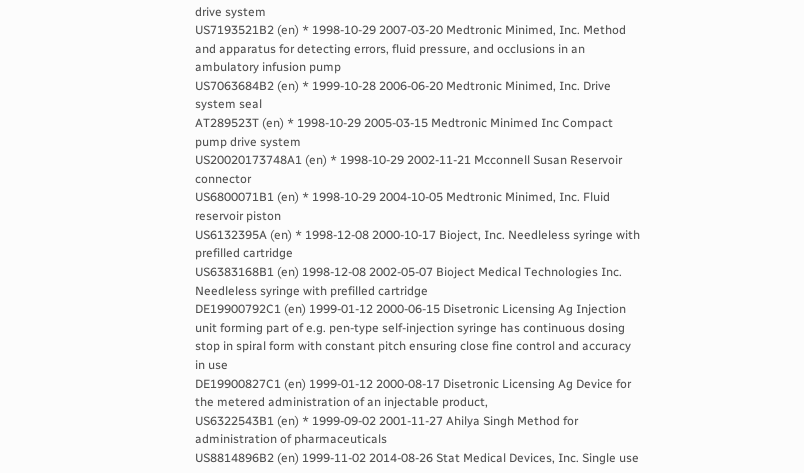drive system
US7193521B2 (en) * 1998-10-29 2007-03-20 Medtronic Minimed, Inc. Method and apparatus for detecting errors, fluid pressure, and occlusions in an ambulatory infusion pump
US7063684B2 (en) * 1999-10-28 2006-06-20 Medtronic Minimed, Inc. Drive system seal
AT289523T (en) * 1998-10-29 2005-03-15 Medtronic Minimed Inc Compact pump drive system
US20020173748A1 (en) * 1998-10-29 2002-11-21 Mcconnell Susan Reservoir connector
US6800071B1 (en) * 1998-10-29 2004-10-05 Medtronic Minimed, Inc. Fluid reservoir piston
US6132395A (en) * 1998-12-08 2000-10-17 Bioject, Inc. Needleless syringe with prefilled cartridge
US6383168B1 (en) 1998-12-08 2002-05-07 Bioject Medical Technologies Inc. Needleless syringe with prefilled cartridge
DE19900792C1 (en) 1999-01-12 2000-06-15 Disetronic Licensing Ag Injection unit forming part of e.g. pen-type self-injection syringe has continuous dosing stop in spiral form with constant pitch ensuring close fine control and accuracy in use
DE19900827C1 (en) 1999-01-12 2000-08-17 Disetronic Licensing Ag Device for the metered administration of an injectable product,
US6322543B1 (en) * 1999-09-02 2001-11-27 Ahilya Singh Method for administration of pharmaceuticals
US8814896B2 (en) 1999-11-02 2014-08-26 Stat Medical Devices, Inc. Single use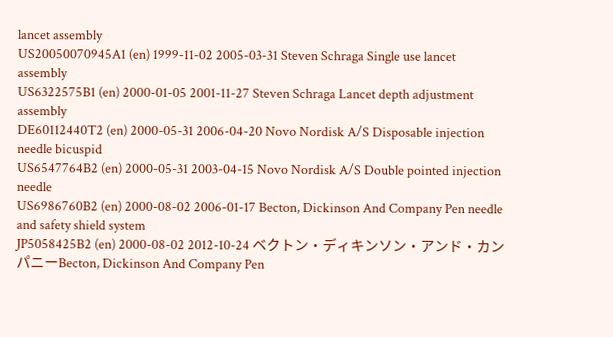lancet assembly
US20050070945A1 (en) 1999-11-02 2005-03-31 Steven Schraga Single use lancet assembly
US6322575B1 (en) 2000-01-05 2001-11-27 Steven Schraga Lancet depth adjustment assembly
DE60112440T2 (en) 2000-05-31 2006-04-20 Novo Nordisk A/S Disposable injection needle bicuspid
US6547764B2 (en) 2000-05-31 2003-04-15 Novo Nordisk A/S Double pointed injection needle
US6986760B2 (en) 2000-08-02 2006-01-17 Becton, Dickinson And Company Pen needle and safety shield system
JP5058425B2 (en) 2000-08-02 2012-10-24 ベクトン・ディキンソン・アンド・カンパニーBecton, Dickinson And Company Pen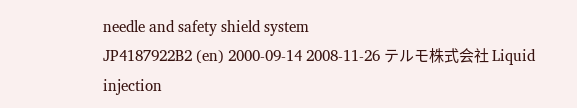needle and safety shield system
JP4187922B2 (en) 2000-09-14 2008-11-26 テルモ株式会社 Liquid injection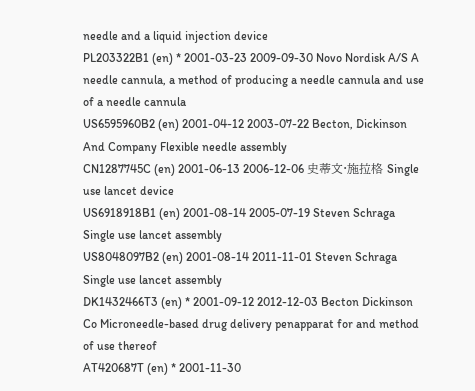needle and a liquid injection device
PL203322B1 (en) * 2001-03-23 2009-09-30 Novo Nordisk A/S A needle cannula, a method of producing a needle cannula and use of a needle cannula
US6595960B2 (en) 2001-04-12 2003-07-22 Becton, Dickinson And Company Flexible needle assembly
CN1287745C (en) 2001-06-13 2006-12-06 史蒂文·施拉格 Single use lancet device
US6918918B1 (en) 2001-08-14 2005-07-19 Steven Schraga Single use lancet assembly
US8048097B2 (en) 2001-08-14 2011-11-01 Steven Schraga Single use lancet assembly
DK1432466T3 (en) * 2001-09-12 2012-12-03 Becton Dickinson Co Microneedle-based drug delivery penapparat for and method of use thereof
AT420687T (en) * 2001-11-30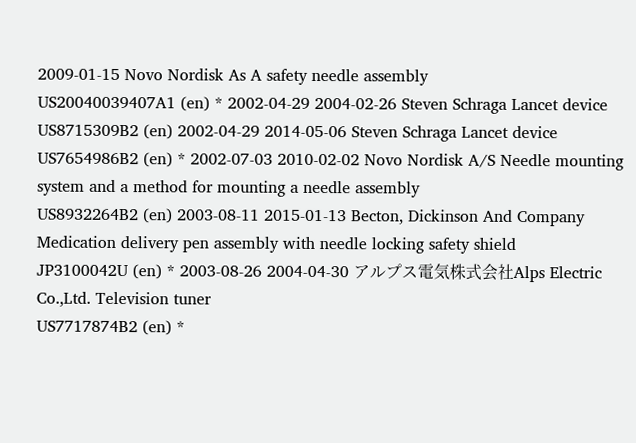2009-01-15 Novo Nordisk As A safety needle assembly
US20040039407A1 (en) * 2002-04-29 2004-02-26 Steven Schraga Lancet device
US8715309B2 (en) 2002-04-29 2014-05-06 Steven Schraga Lancet device
US7654986B2 (en) * 2002-07-03 2010-02-02 Novo Nordisk A/S Needle mounting system and a method for mounting a needle assembly
US8932264B2 (en) 2003-08-11 2015-01-13 Becton, Dickinson And Company Medication delivery pen assembly with needle locking safety shield
JP3100042U (en) * 2003-08-26 2004-04-30 アルプス電気株式会社Alps Electric Co.,Ltd. Television tuner
US7717874B2 (en) *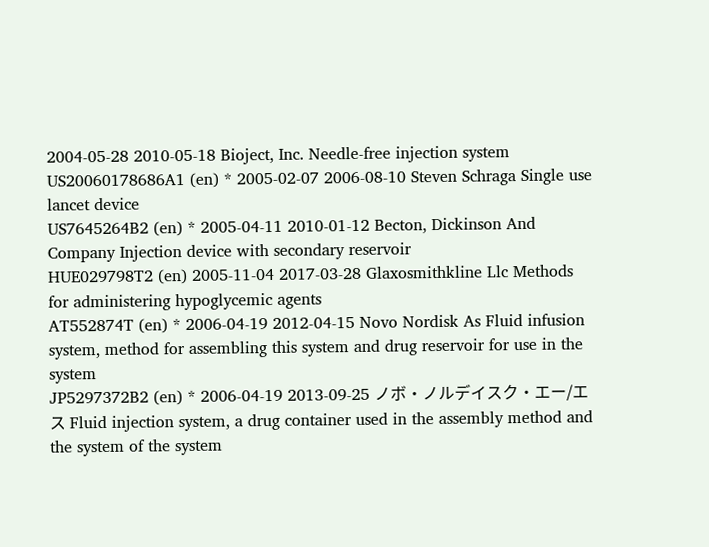2004-05-28 2010-05-18 Bioject, Inc. Needle-free injection system
US20060178686A1 (en) * 2005-02-07 2006-08-10 Steven Schraga Single use lancet device
US7645264B2 (en) * 2005-04-11 2010-01-12 Becton, Dickinson And Company Injection device with secondary reservoir
HUE029798T2 (en) 2005-11-04 2017-03-28 Glaxosmithkline Llc Methods for administering hypoglycemic agents
AT552874T (en) * 2006-04-19 2012-04-15 Novo Nordisk As Fluid infusion system, method for assembling this system and drug reservoir for use in the system
JP5297372B2 (en) * 2006-04-19 2013-09-25 ノボ・ノルデイスク・エー/エス Fluid injection system, a drug container used in the assembly method and the system of the system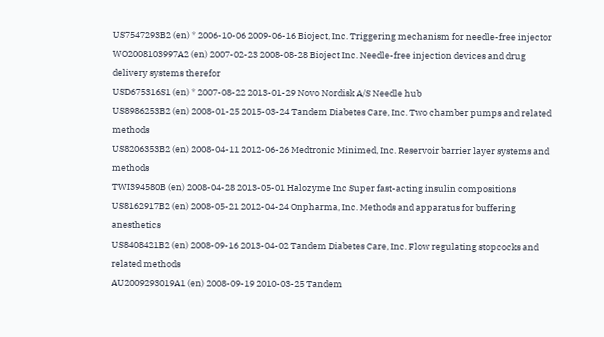US7547293B2 (en) * 2006-10-06 2009-06-16 Bioject, Inc. Triggering mechanism for needle-free injector
WO2008103997A2 (en) 2007-02-23 2008-08-28 Bioject Inc. Needle-free injection devices and drug delivery systems therefor
USD675316S1 (en) * 2007-08-22 2013-01-29 Novo Nordisk A/S Needle hub
US8986253B2 (en) 2008-01-25 2015-03-24 Tandem Diabetes Care, Inc. Two chamber pumps and related methods
US8206353B2 (en) 2008-04-11 2012-06-26 Medtronic Minimed, Inc. Reservoir barrier layer systems and methods
TWI394580B (en) 2008-04-28 2013-05-01 Halozyme Inc Super fast-acting insulin compositions
US8162917B2 (en) 2008-05-21 2012-04-24 Onpharma, Inc. Methods and apparatus for buffering anesthetics
US8408421B2 (en) 2008-09-16 2013-04-02 Tandem Diabetes Care, Inc. Flow regulating stopcocks and related methods
AU2009293019A1 (en) 2008-09-19 2010-03-25 Tandem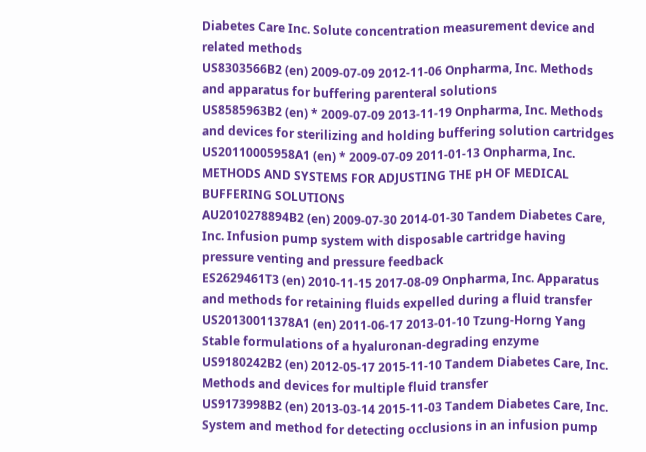Diabetes Care Inc. Solute concentration measurement device and related methods
US8303566B2 (en) 2009-07-09 2012-11-06 Onpharma, Inc. Methods and apparatus for buffering parenteral solutions
US8585963B2 (en) * 2009-07-09 2013-11-19 Onpharma, Inc. Methods and devices for sterilizing and holding buffering solution cartridges
US20110005958A1 (en) * 2009-07-09 2011-01-13 Onpharma, Inc. METHODS AND SYSTEMS FOR ADJUSTING THE pH OF MEDICAL BUFFERING SOLUTIONS
AU2010278894B2 (en) 2009-07-30 2014-01-30 Tandem Diabetes Care, Inc. Infusion pump system with disposable cartridge having pressure venting and pressure feedback
ES2629461T3 (en) 2010-11-15 2017-08-09 Onpharma, Inc. Apparatus and methods for retaining fluids expelled during a fluid transfer
US20130011378A1 (en) 2011-06-17 2013-01-10 Tzung-Horng Yang Stable formulations of a hyaluronan-degrading enzyme
US9180242B2 (en) 2012-05-17 2015-11-10 Tandem Diabetes Care, Inc. Methods and devices for multiple fluid transfer
US9173998B2 (en) 2013-03-14 2015-11-03 Tandem Diabetes Care, Inc. System and method for detecting occlusions in an infusion pump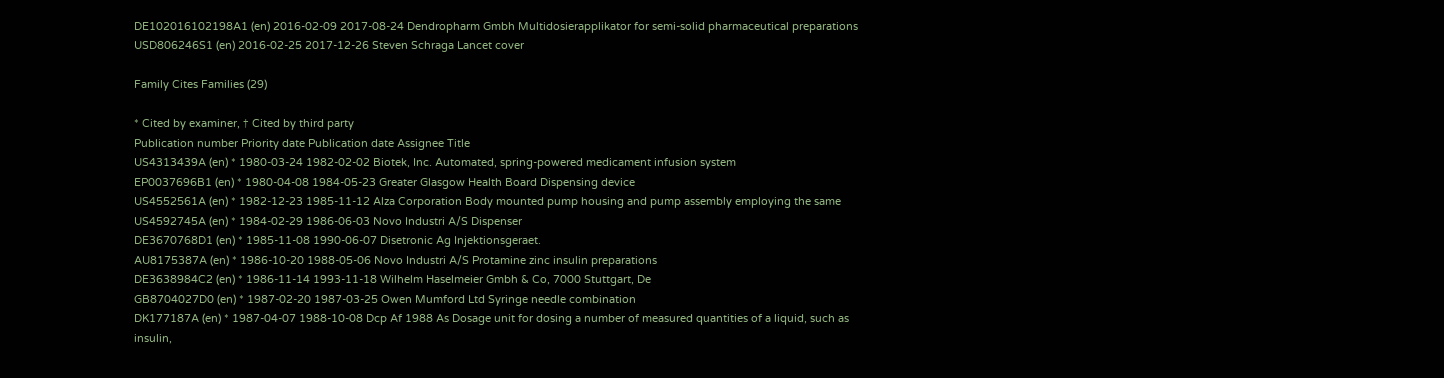DE102016102198A1 (en) 2016-02-09 2017-08-24 Dendropharm Gmbh Multidosierapplikator for semi-solid pharmaceutical preparations
USD806246S1 (en) 2016-02-25 2017-12-26 Steven Schraga Lancet cover

Family Cites Families (29)

* Cited by examiner, † Cited by third party
Publication number Priority date Publication date Assignee Title
US4313439A (en) * 1980-03-24 1982-02-02 Biotek, Inc. Automated, spring-powered medicament infusion system
EP0037696B1 (en) * 1980-04-08 1984-05-23 Greater Glasgow Health Board Dispensing device
US4552561A (en) * 1982-12-23 1985-11-12 Alza Corporation Body mounted pump housing and pump assembly employing the same
US4592745A (en) * 1984-02-29 1986-06-03 Novo Industri A/S Dispenser
DE3670768D1 (en) * 1985-11-08 1990-06-07 Disetronic Ag Injektionsgeraet.
AU8175387A (en) * 1986-10-20 1988-05-06 Novo Industri A/S Protamine zinc insulin preparations
DE3638984C2 (en) * 1986-11-14 1993-11-18 Wilhelm Haselmeier Gmbh & Co, 7000 Stuttgart, De
GB8704027D0 (en) * 1987-02-20 1987-03-25 Owen Mumford Ltd Syringe needle combination
DK177187A (en) * 1987-04-07 1988-10-08 Dcp Af 1988 As Dosage unit for dosing a number of measured quantities of a liquid, such as insulin,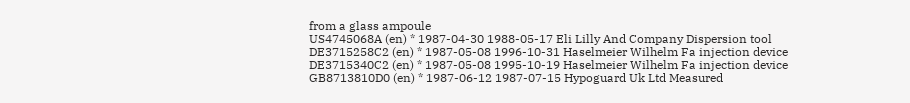from a glass ampoule
US4745068A (en) * 1987-04-30 1988-05-17 Eli Lilly And Company Dispersion tool
DE3715258C2 (en) * 1987-05-08 1996-10-31 Haselmeier Wilhelm Fa injection device
DE3715340C2 (en) * 1987-05-08 1995-10-19 Haselmeier Wilhelm Fa injection device
GB8713810D0 (en) * 1987-06-12 1987-07-15 Hypoguard Uk Ltd Measured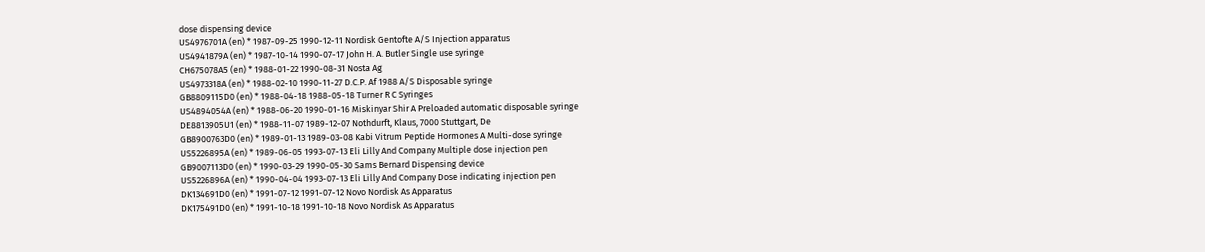dose dispensing device
US4976701A (en) * 1987-09-25 1990-12-11 Nordisk Gentofte A/S Injection apparatus
US4941879A (en) * 1987-10-14 1990-07-17 John H. A. Butler Single use syringe
CH675078A5 (en) * 1988-01-22 1990-08-31 Nosta Ag
US4973318A (en) * 1988-02-10 1990-11-27 D.C.P. Af 1988 A/S Disposable syringe
GB8809115D0 (en) * 1988-04-18 1988-05-18 Turner R C Syringes
US4894054A (en) * 1988-06-20 1990-01-16 Miskinyar Shir A Preloaded automatic disposable syringe
DE8813905U1 (en) * 1988-11-07 1989-12-07 Nothdurft, Klaus, 7000 Stuttgart, De
GB8900763D0 (en) * 1989-01-13 1989-03-08 Kabi Vitrum Peptide Hormones A Multi-dose syringe
US5226895A (en) * 1989-06-05 1993-07-13 Eli Lilly And Company Multiple dose injection pen
GB9007113D0 (en) * 1990-03-29 1990-05-30 Sams Bernard Dispensing device
US5226896A (en) * 1990-04-04 1993-07-13 Eli Lilly And Company Dose indicating injection pen
DK134691D0 (en) * 1991-07-12 1991-07-12 Novo Nordisk As Apparatus
DK175491D0 (en) * 1991-10-18 1991-10-18 Novo Nordisk As Apparatus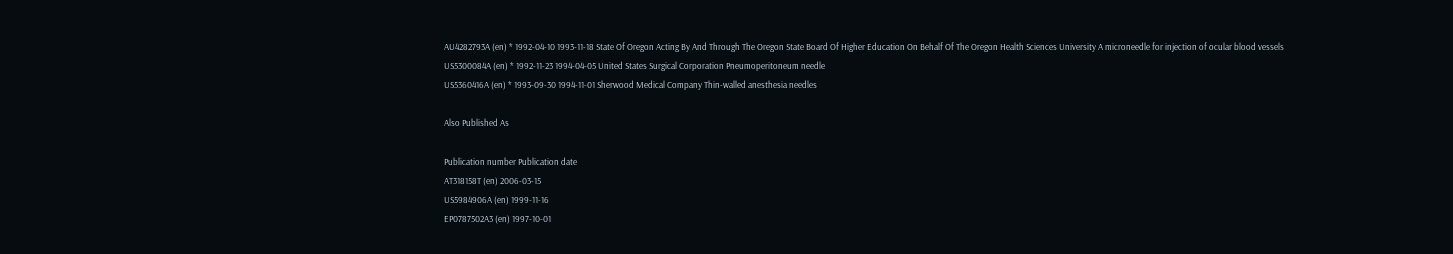AU4282793A (en) * 1992-04-10 1993-11-18 State Of Oregon Acting By And Through The Oregon State Board Of Higher Education On Behalf Of The Oregon Health Sciences University A microneedle for injection of ocular blood vessels
US5300084A (en) * 1992-11-23 1994-04-05 United States Surgical Corporation Pneumoperitoneum needle
US5360416A (en) * 1993-09-30 1994-11-01 Sherwood Medical Company Thin-walled anesthesia needles

Also Published As

Publication number Publication date
AT318158T (en) 2006-03-15
US5984906A (en) 1999-11-16
EP0787502A3 (en) 1997-10-01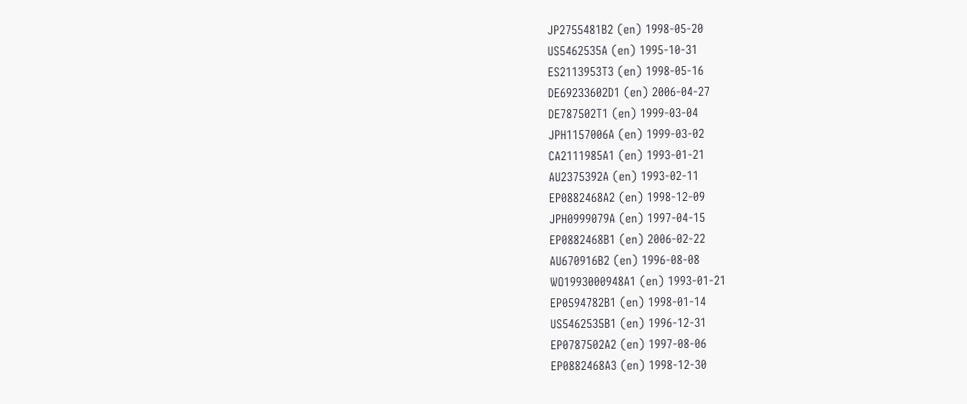JP2755481B2 (en) 1998-05-20
US5462535A (en) 1995-10-31
ES2113953T3 (en) 1998-05-16
DE69233602D1 (en) 2006-04-27
DE787502T1 (en) 1999-03-04
JPH1157006A (en) 1999-03-02
CA2111985A1 (en) 1993-01-21
AU2375392A (en) 1993-02-11
EP0882468A2 (en) 1998-12-09
JPH0999079A (en) 1997-04-15
EP0882468B1 (en) 2006-02-22
AU670916B2 (en) 1996-08-08
WO1993000948A1 (en) 1993-01-21
EP0594782B1 (en) 1998-01-14
US5462535B1 (en) 1996-12-31
EP0787502A2 (en) 1997-08-06
EP0882468A3 (en) 1998-12-30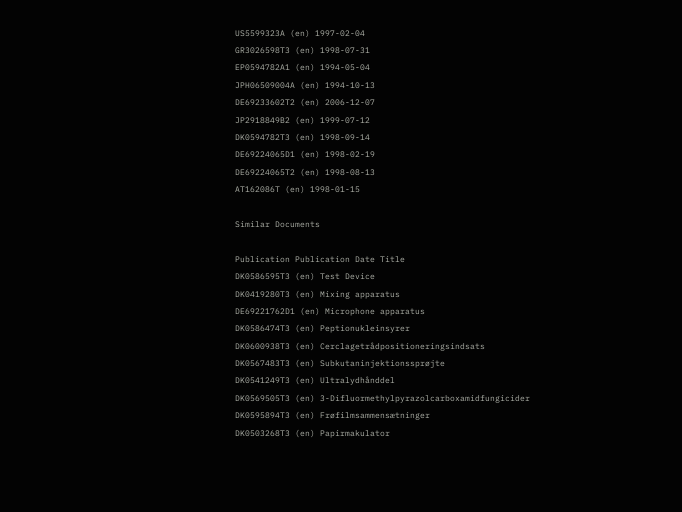US5599323A (en) 1997-02-04
GR3026598T3 (en) 1998-07-31
EP0594782A1 (en) 1994-05-04
JPH06509004A (en) 1994-10-13
DE69233602T2 (en) 2006-12-07
JP2918849B2 (en) 1999-07-12
DK0594782T3 (en) 1998-09-14
DE69224065D1 (en) 1998-02-19
DE69224065T2 (en) 1998-08-13
AT162086T (en) 1998-01-15

Similar Documents

Publication Publication Date Title
DK0586595T3 (en) Test Device
DK0419280T3 (en) Mixing apparatus
DE69221762D1 (en) Microphone apparatus
DK0586474T3 (en) Peptionukleinsyrer
DK0600938T3 (en) Cerclagetrådpositioneringsindsats
DK0567483T3 (en) Subkutaninjektionssprøjte
DK0541249T3 (en) Ultralydhånddel
DK0569505T3 (en) 3-Difluormethylpyrazolcarboxamidfungicider
DK0595894T3 (en) Frøfilmsammensætninger
DK0503268T3 (en) Papirmakulator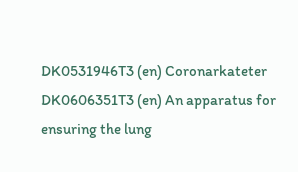DK0531946T3 (en) Coronarkateter
DK0606351T3 (en) An apparatus for ensuring the lung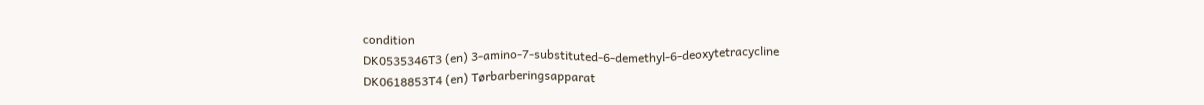condition
DK0535346T3 (en) 3-amino-7-substituted-6-demethyl-6-deoxytetracycline
DK0618853T4 (en) Tørbarberingsapparat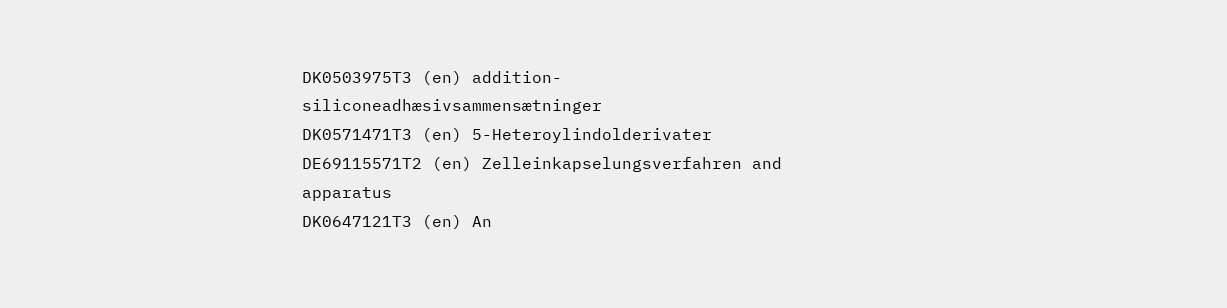DK0503975T3 (en) addition-siliconeadhæsivsammensætninger
DK0571471T3 (en) 5-Heteroylindolderivater
DE69115571T2 (en) Zelleinkapselungsverfahren and apparatus
DK0647121T3 (en) An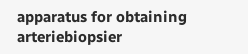apparatus for obtaining arteriebiopsier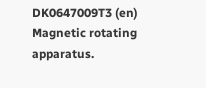DK0647009T3 (en) Magnetic rotating apparatus.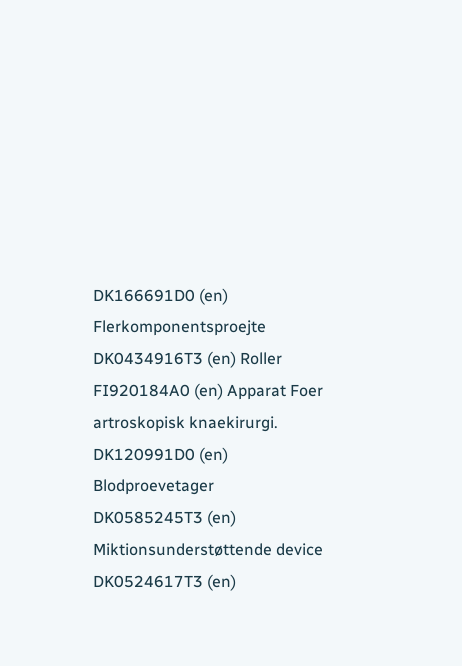DK166691D0 (en) Flerkomponentsproejte
DK0434916T3 (en) Roller
FI920184A0 (en) Apparat Foer artroskopisk knaekirurgi.
DK120991D0 (en) Blodproevetager
DK0585245T3 (en) Miktionsunderstøttende device
DK0524617T3 (en)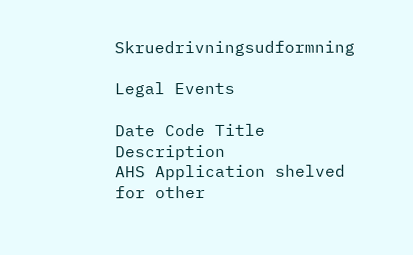Skruedrivningsudformning

Legal Events

Date Code Title Description
AHS Application shelved for other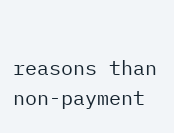reasons than non-payment